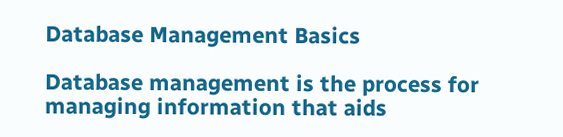Database Management Basics

Database management is the process for managing information that aids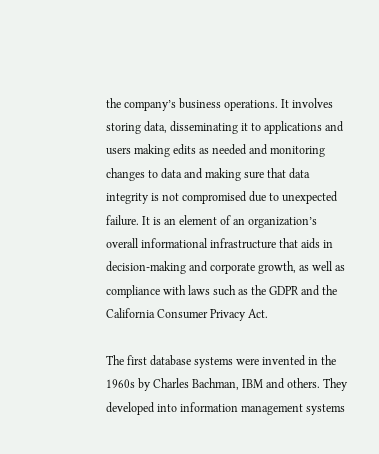the company’s business operations. It involves storing data, disseminating it to applications and users making edits as needed and monitoring changes to data and making sure that data integrity is not compromised due to unexpected failure. It is an element of an organization’s overall informational infrastructure that aids in decision-making and corporate growth, as well as compliance with laws such as the GDPR and the California Consumer Privacy Act.

The first database systems were invented in the 1960s by Charles Bachman, IBM and others. They developed into information management systems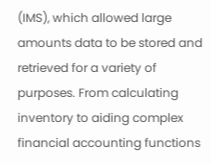(IMS), which allowed large amounts data to be stored and retrieved for a variety of purposes. From calculating inventory to aiding complex financial accounting functions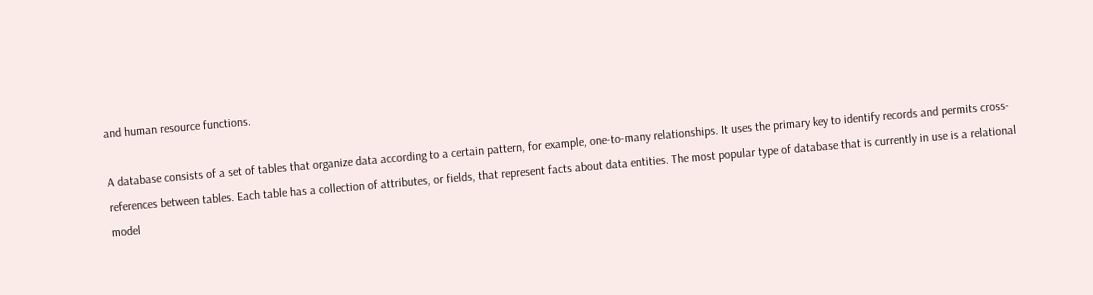and human resource functions.

A database consists of a set of tables that organize data according to a certain pattern, for example, one-to-many relationships. It uses the primary key to identify records and permits cross-references between tables. Each table has a collection of attributes, or fields, that represent facts about data entities. The most popular type of database that is currently in use is a relational model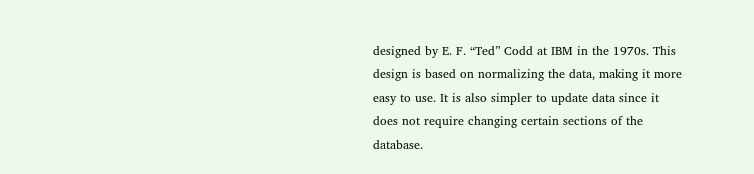designed by E. F. “Ted” Codd at IBM in the 1970s. This design is based on normalizing the data, making it more easy to use. It is also simpler to update data since it does not require changing certain sections of the database.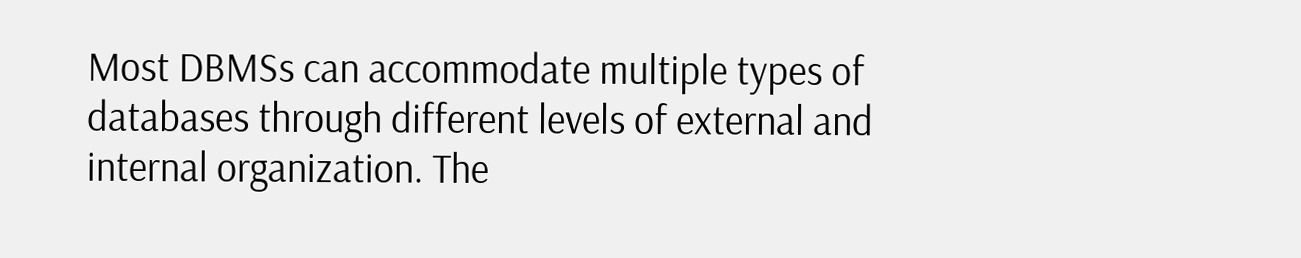Most DBMSs can accommodate multiple types of databases through different levels of external and internal organization. The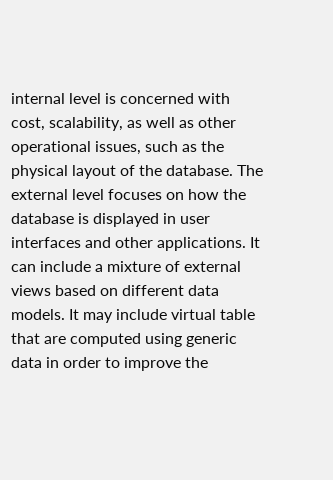internal level is concerned with cost, scalability, as well as other operational issues, such as the physical layout of the database. The external level focuses on how the database is displayed in user interfaces and other applications. It can include a mixture of external views based on different data models. It may include virtual table that are computed using generic data in order to improve the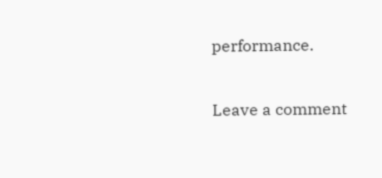performance.

Leave a comment